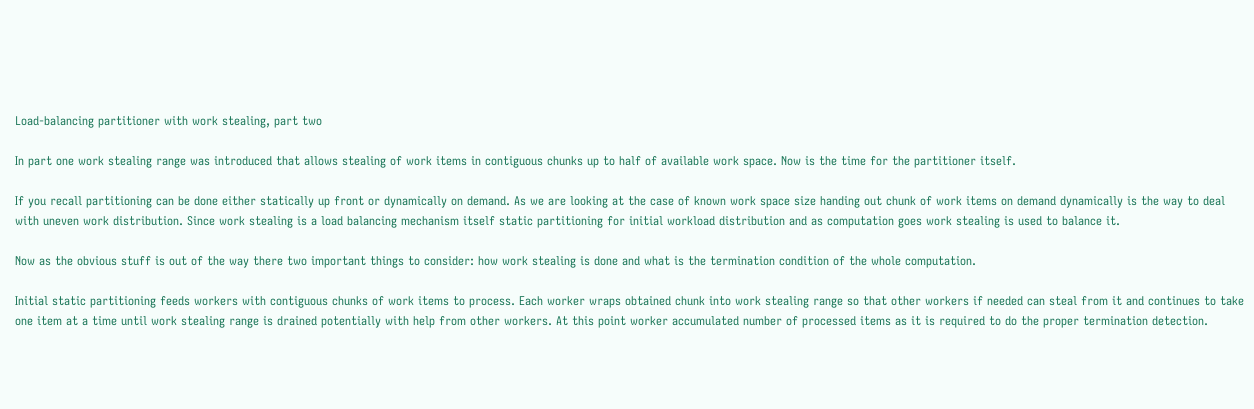Load-balancing partitioner with work stealing, part two

In part one work stealing range was introduced that allows stealing of work items in contiguous chunks up to half of available work space. Now is the time for the partitioner itself.

If you recall partitioning can be done either statically up front or dynamically on demand. As we are looking at the case of known work space size handing out chunk of work items on demand dynamically is the way to deal with uneven work distribution. Since work stealing is a load balancing mechanism itself static partitioning for initial workload distribution and as computation goes work stealing is used to balance it.

Now as the obvious stuff is out of the way there two important things to consider: how work stealing is done and what is the termination condition of the whole computation.

Initial static partitioning feeds workers with contiguous chunks of work items to process. Each worker wraps obtained chunk into work stealing range so that other workers if needed can steal from it and continues to take one item at a time until work stealing range is drained potentially with help from other workers. At this point worker accumulated number of processed items as it is required to do the proper termination detection.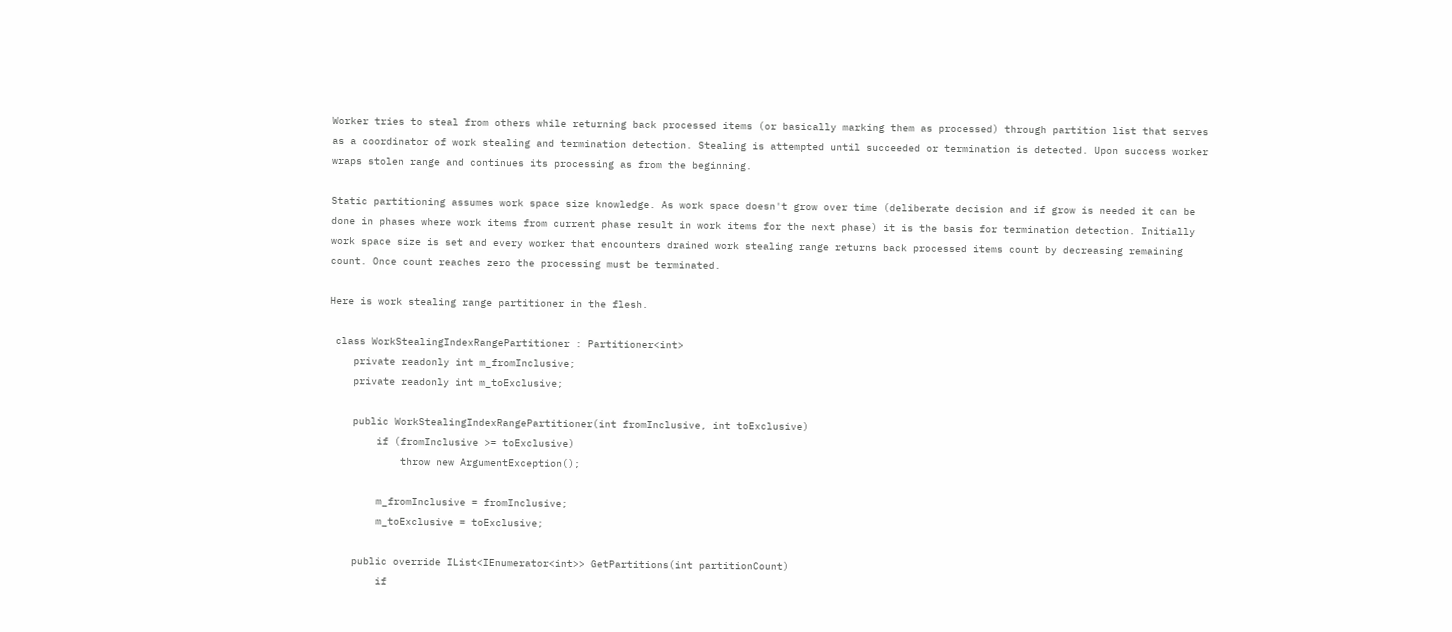Worker tries to steal from others while returning back processed items (or basically marking them as processed) through partition list that serves as a coordinator of work stealing and termination detection. Stealing is attempted until succeeded or termination is detected. Upon success worker wraps stolen range and continues its processing as from the beginning.

Static partitioning assumes work space size knowledge. As work space doesn't grow over time (deliberate decision and if grow is needed it can be done in phases where work items from current phase result in work items for the next phase) it is the basis for termination detection. Initially work space size is set and every worker that encounters drained work stealing range returns back processed items count by decreasing remaining count. Once count reaches zero the processing must be terminated.

Here is work stealing range partitioner in the flesh.

 class WorkStealingIndexRangePartitioner : Partitioner<int>
    private readonly int m_fromInclusive;
    private readonly int m_toExclusive;

    public WorkStealingIndexRangePartitioner(int fromInclusive, int toExclusive)
        if (fromInclusive >= toExclusive)
            throw new ArgumentException();

        m_fromInclusive = fromInclusive;
        m_toExclusive = toExclusive;

    public override IList<IEnumerator<int>> GetPartitions(int partitionCount)
        if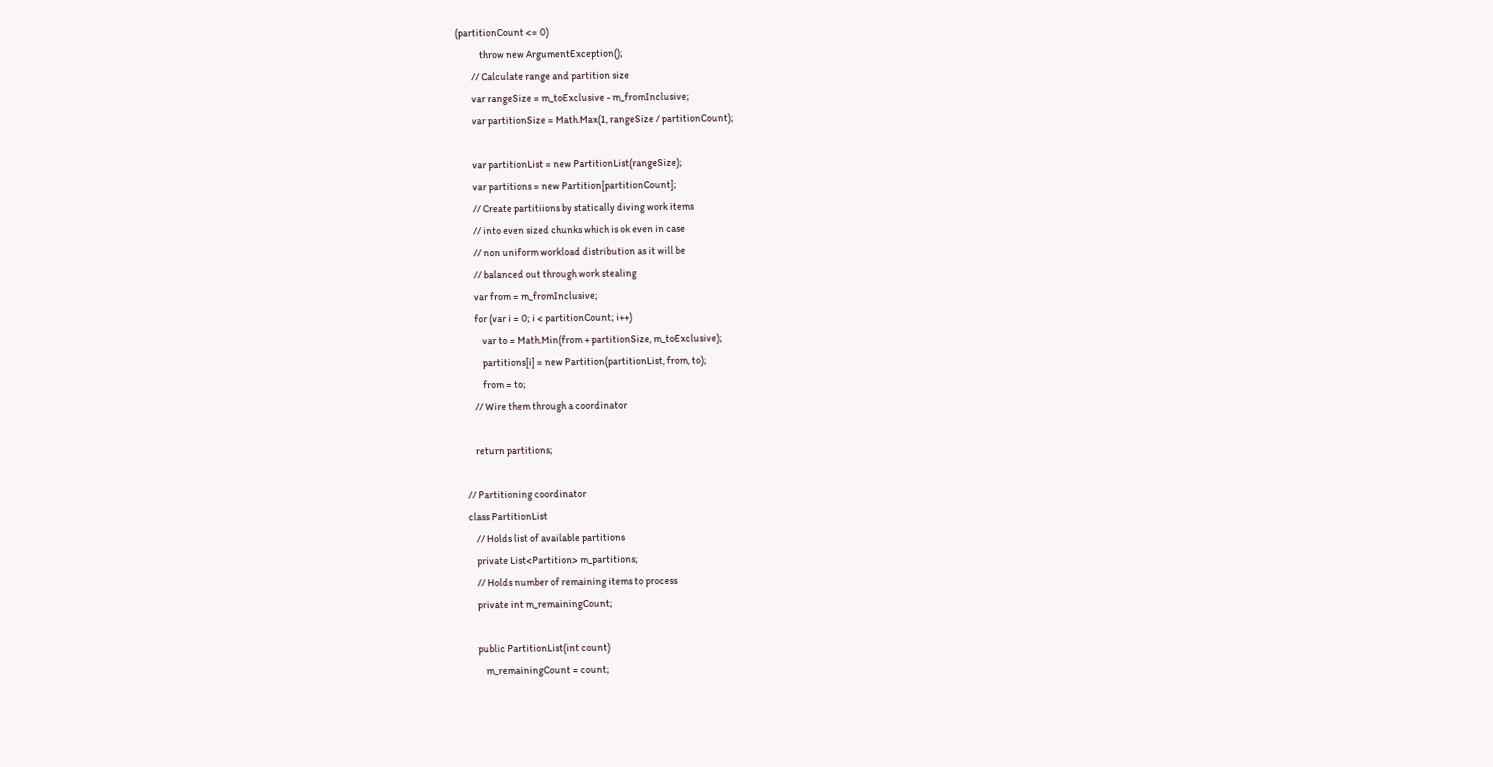(partitionCount <= 0)
            throw new ArgumentException();
        // Calculate range and partition size
        var rangeSize = m_toExclusive - m_fromInclusive;
        var partitionSize = Math.Max(1, rangeSize / partitionCount);

        var partitionList = new PartitionList(rangeSize);
        var partitions = new Partition[partitionCount];
        // Create partitiions by statically diving work items
        // into even sized chunks which is ok even in case
        // non uniform workload distribution as it will be
        // balanced out through work stealing
        var from = m_fromInclusive;
        for (var i = 0; i < partitionCount; i++)
            var to = Math.Min(from + partitionSize, m_toExclusive);
            partitions[i] = new Partition(partitionList, from, to);
            from = to;
        // Wire them through a coordinator

        return partitions;

    // Partitioning coordinator
    class PartitionList
        // Holds list of available partitions
        private List<Partition> m_partitions;
        // Holds number of remaining items to process
        private int m_remainingCount;

        public PartitionList(int count)
            m_remainingCount = count;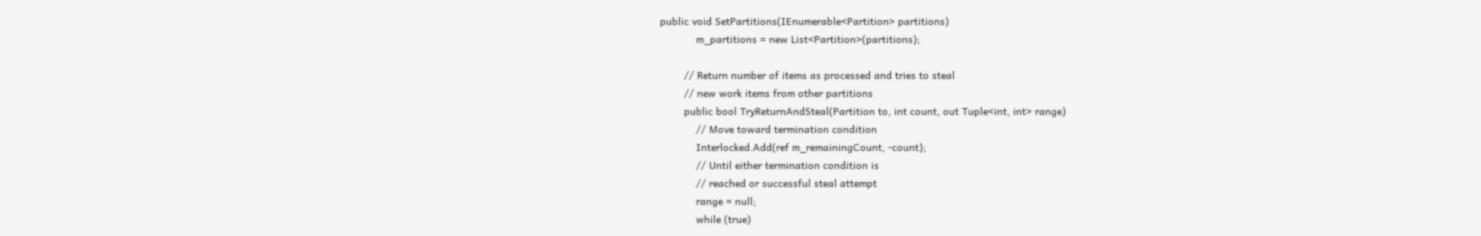public void SetPartitions(IEnumerable<Partition> partitions)
            m_partitions = new List<Partition>(partitions);

        // Return number of items as processed and tries to steal
        // new work items from other partitions
        public bool TryReturnAndSteal(Partition to, int count, out Tuple<int, int> range)
            // Move toward termination condition
            Interlocked.Add(ref m_remainingCount, -count);
            // Until either termination condition is
            // reached or successful steal attempt
            range = null;
            while (true)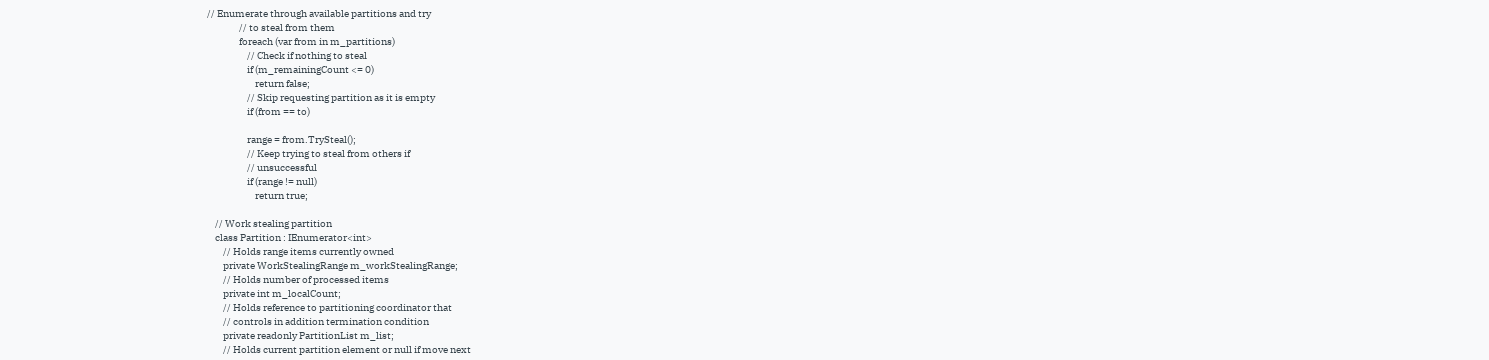// Enumerate through available partitions and try
                // to steal from them
                foreach (var from in m_partitions)
                    // Check if nothing to steal
                    if (m_remainingCount <= 0)
                        return false;
                    // Skip requesting partition as it is empty
                    if (from == to)

                    range = from.TrySteal();
                    // Keep trying to steal from others if
                    // unsuccessful
                    if (range != null)
                        return true;

    // Work stealing partition
    class Partition : IEnumerator<int>
        // Holds range items currently owned
        private WorkStealingRange m_workStealingRange;
        // Holds number of processed items
        private int m_localCount;
        // Holds reference to partitioning coordinator that
        // controls in addition termination condition
        private readonly PartitionList m_list;
        // Holds current partition element or null if move next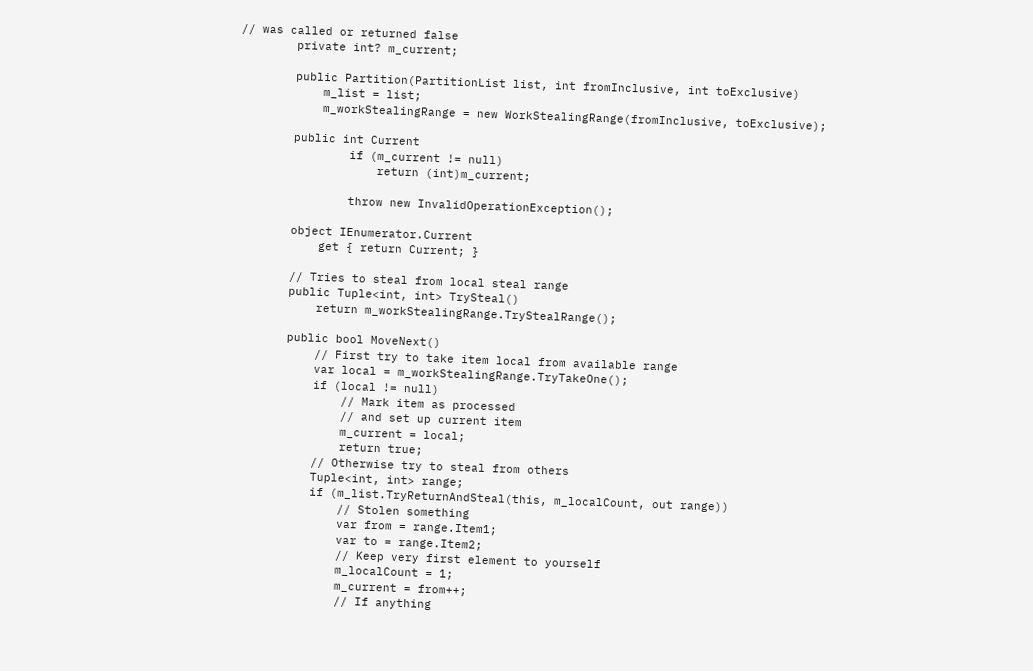// was called or returned false
        private int? m_current;

        public Partition(PartitionList list, int fromInclusive, int toExclusive)
            m_list = list;
            m_workStealingRange = new WorkStealingRange(fromInclusive, toExclusive);

        public int Current
                if (m_current != null)
                    return (int)m_current;

                throw new InvalidOperationException();

        object IEnumerator.Current
            get { return Current; }

        // Tries to steal from local steal range
        public Tuple<int, int> TrySteal()
            return m_workStealingRange.TryStealRange();

        public bool MoveNext()
            // First try to take item local from available range
            var local = m_workStealingRange.TryTakeOne();
            if (local != null)
                // Mark item as processed
                // and set up current item
                m_current = local;
                return true;
            // Otherwise try to steal from others
            Tuple<int, int> range;
            if (m_list.TryReturnAndSteal(this, m_localCount, out range))
                // Stolen something
                var from = range.Item1;
                var to = range.Item2;
                // Keep very first element to yourself
                m_localCount = 1;
                m_current = from++;
                // If anything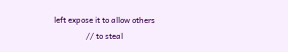left expose it to allow others
                // to steal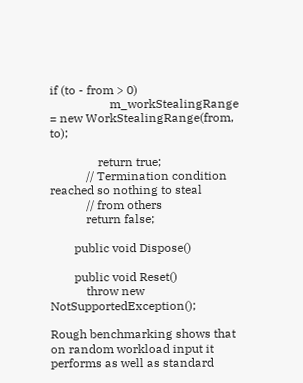if (to - from > 0)
                    m_workStealingRange = new WorkStealingRange(from, to);

                return true;
            // Termination condition reached so nothing to steal
            // from others
            return false;

        public void Dispose()

        public void Reset()
            throw new NotSupportedException();

Rough benchmarking shows that on random workload input it performs as well as standard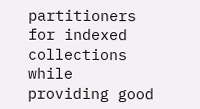partitioners for indexed collections while providing good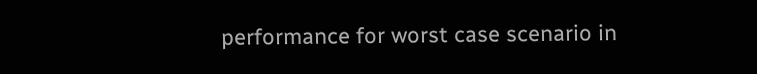performance for worst case scenario in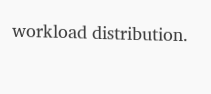workload distribution.